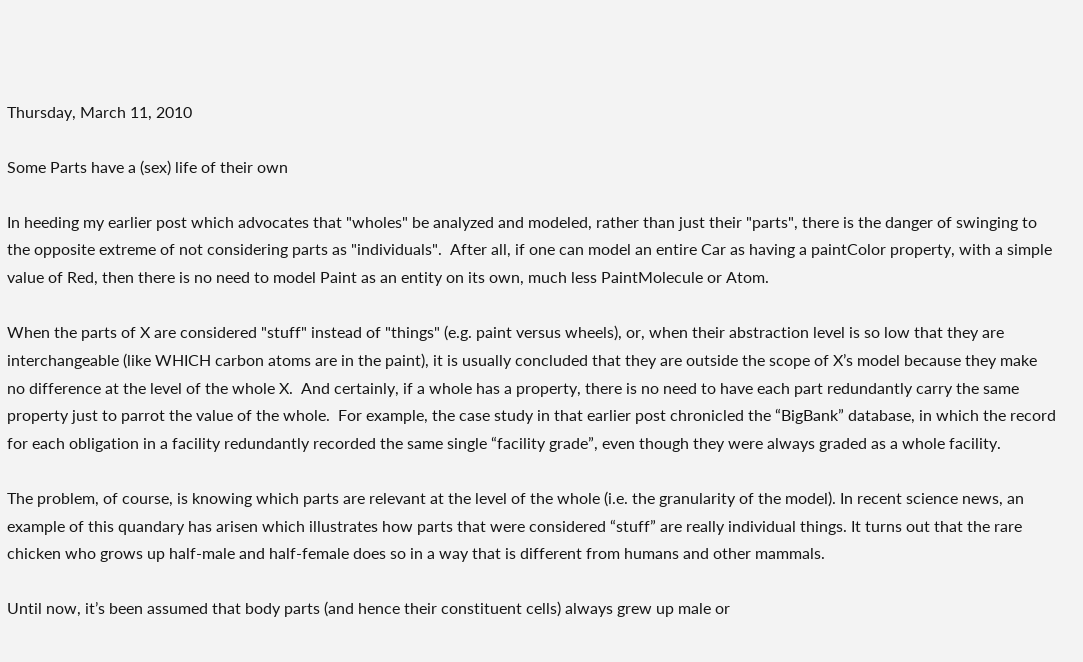Thursday, March 11, 2010

Some Parts have a (sex) life of their own

In heeding my earlier post which advocates that "wholes" be analyzed and modeled, rather than just their "parts", there is the danger of swinging to the opposite extreme of not considering parts as "individuals".  After all, if one can model an entire Car as having a paintColor property, with a simple value of Red, then there is no need to model Paint as an entity on its own, much less PaintMolecule or Atom.

When the parts of X are considered "stuff" instead of "things" (e.g. paint versus wheels), or, when their abstraction level is so low that they are interchangeable (like WHICH carbon atoms are in the paint), it is usually concluded that they are outside the scope of X’s model because they make no difference at the level of the whole X.  And certainly, if a whole has a property, there is no need to have each part redundantly carry the same property just to parrot the value of the whole.  For example, the case study in that earlier post chronicled the “BigBank” database, in which the record for each obligation in a facility redundantly recorded the same single “facility grade”, even though they were always graded as a whole facility.

The problem, of course, is knowing which parts are relevant at the level of the whole (i.e. the granularity of the model). In recent science news, an example of this quandary has arisen which illustrates how parts that were considered “stuff” are really individual things. It turns out that the rare chicken who grows up half-male and half-female does so in a way that is different from humans and other mammals.

Until now, it’s been assumed that body parts (and hence their constituent cells) always grew up male or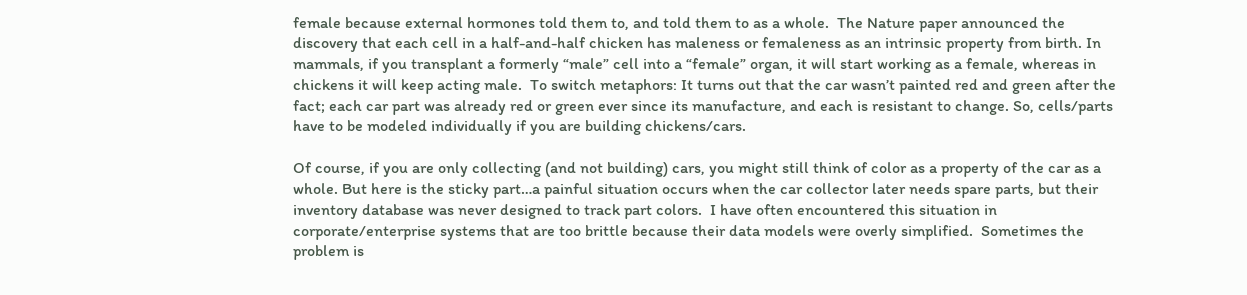female because external hormones told them to, and told them to as a whole.  The Nature paper announced the discovery that each cell in a half-and-half chicken has maleness or femaleness as an intrinsic property from birth. In mammals, if you transplant a formerly “male” cell into a “female” organ, it will start working as a female, whereas in chickens it will keep acting male.  To switch metaphors: It turns out that the car wasn’t painted red and green after the fact; each car part was already red or green ever since its manufacture, and each is resistant to change. So, cells/parts have to be modeled individually if you are building chickens/cars.

Of course, if you are only collecting (and not building) cars, you might still think of color as a property of the car as a whole. But here is the sticky part…a painful situation occurs when the car collector later needs spare parts, but their inventory database was never designed to track part colors.  I have often encountered this situation in corporate/enterprise systems that are too brittle because their data models were overly simplified.  Sometimes the problem is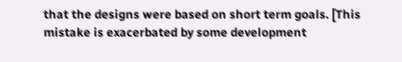that the designs were based on short term goals. [This mistake is exacerbated by some development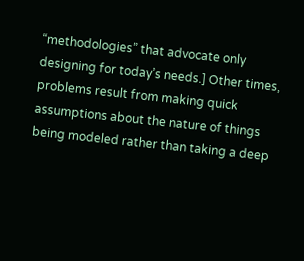“methodologies” that advocate only designing for today’s needs.] Other times, problems result from making quick assumptions about the nature of things being modeled rather than taking a deep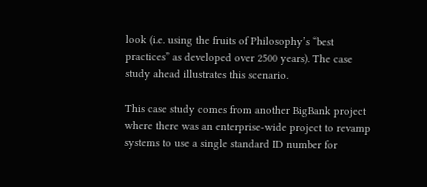look (i.e. using the fruits of Philosophy’s “best practices” as developed over 2500 years). The case study ahead illustrates this scenario.

This case study comes from another BigBank project where there was an enterprise-wide project to revamp systems to use a single standard ID number for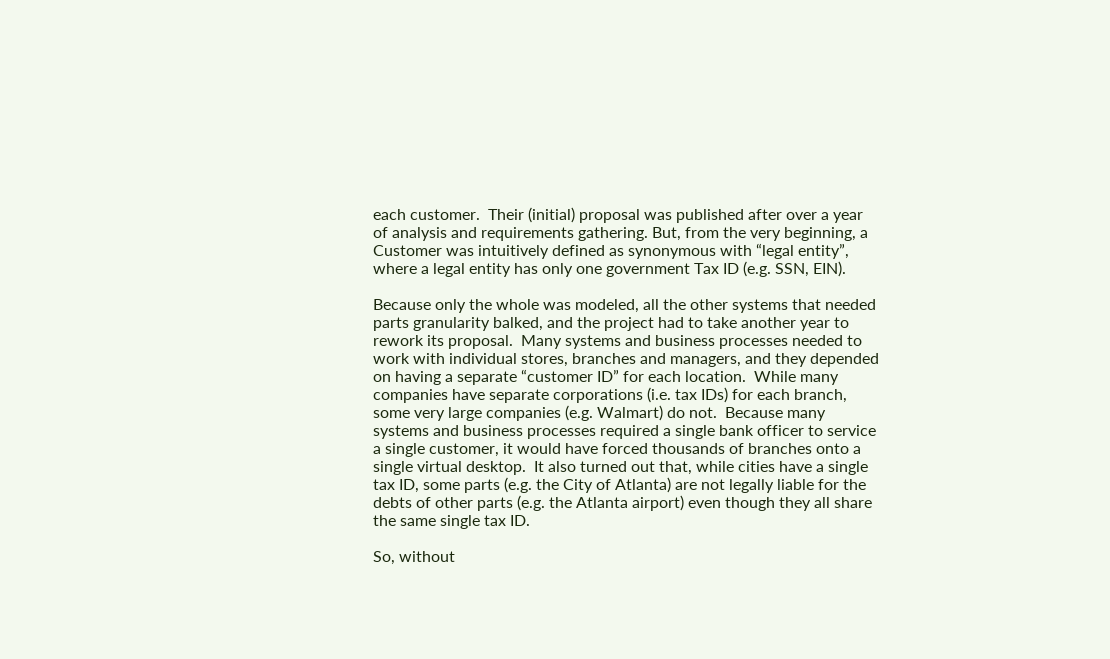each customer.  Their (initial) proposal was published after over a year of analysis and requirements gathering. But, from the very beginning, a Customer was intuitively defined as synonymous with “legal entity”, where a legal entity has only one government Tax ID (e.g. SSN, EIN).

Because only the whole was modeled, all the other systems that needed parts granularity balked, and the project had to take another year to rework its proposal.  Many systems and business processes needed to work with individual stores, branches and managers, and they depended on having a separate “customer ID” for each location.  While many companies have separate corporations (i.e. tax IDs) for each branch, some very large companies (e.g. Walmart) do not.  Because many systems and business processes required a single bank officer to service a single customer, it would have forced thousands of branches onto a single virtual desktop.  It also turned out that, while cities have a single tax ID, some parts (e.g. the City of Atlanta) are not legally liable for the debts of other parts (e.g. the Atlanta airport) even though they all share the same single tax ID.

So, without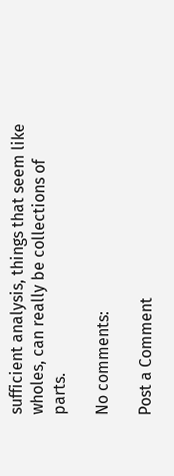sufficient analysis, things that seem like wholes, can really be collections of parts.

No comments:

Post a Comment